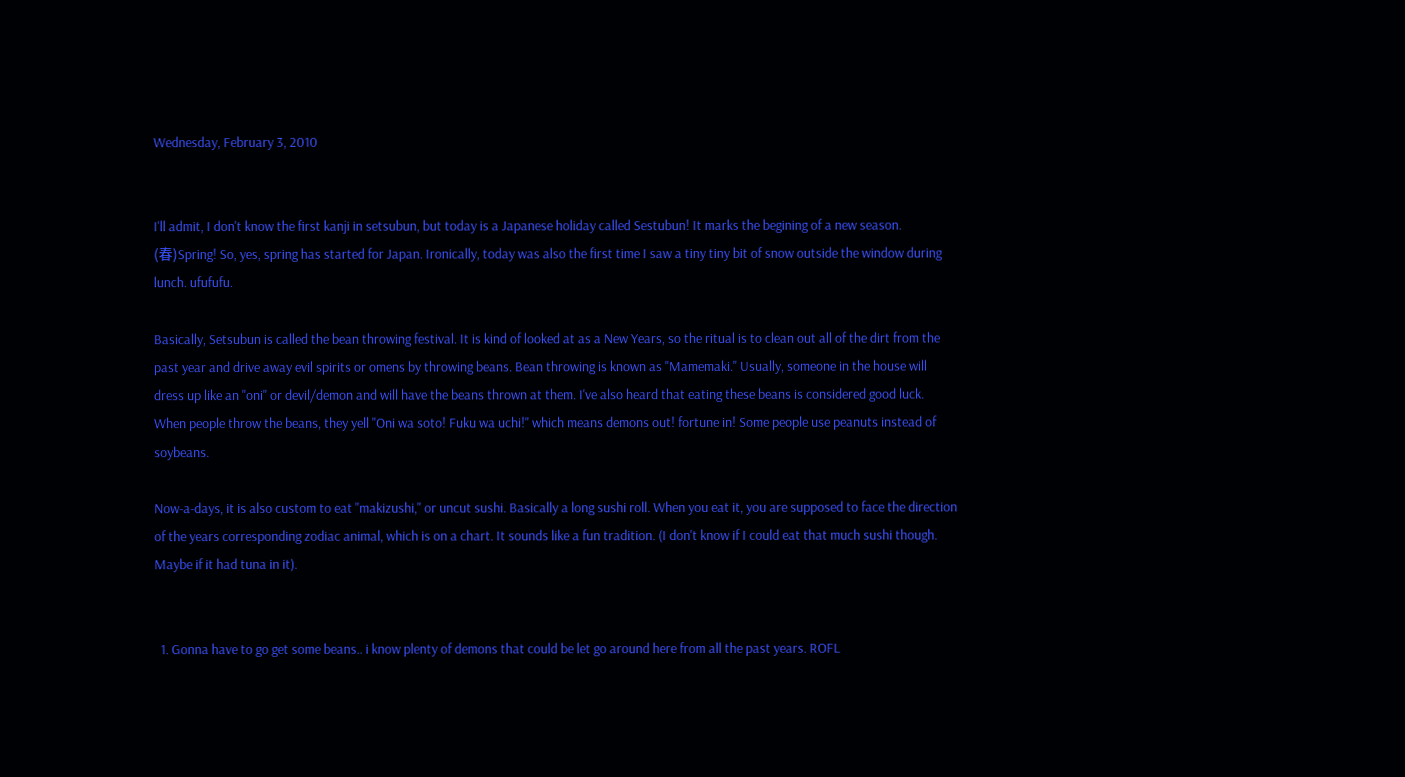Wednesday, February 3, 2010


I'll admit, I don't know the first kanji in setsubun, but today is a Japanese holiday called Sestubun! It marks the begining of a new season. (春)Spring! So, yes, spring has started for Japan. Ironically, today was also the first time I saw a tiny tiny bit of snow outside the window during lunch. ufufufu.

Basically, Setsubun is called the bean throwing festival. It is kind of looked at as a New Years, so the ritual is to clean out all of the dirt from the past year and drive away evil spirits or omens by throwing beans. Bean throwing is known as "Mamemaki." Usually, someone in the house will dress up like an "oni" or devil/demon and will have the beans thrown at them. I've also heard that eating these beans is considered good luck. When people throw the beans, they yell "Oni wa soto! Fuku wa uchi!" which means demons out! fortune in! Some people use peanuts instead of soybeans.

Now-a-days, it is also custom to eat "makizushi," or uncut sushi. Basically a long sushi roll. When you eat it, you are supposed to face the direction of the years corresponding zodiac animal, which is on a chart. It sounds like a fun tradition. (I don't know if I could eat that much sushi though. Maybe if it had tuna in it).


  1. Gonna have to go get some beans.. i know plenty of demons that could be let go around here from all the past years. ROFL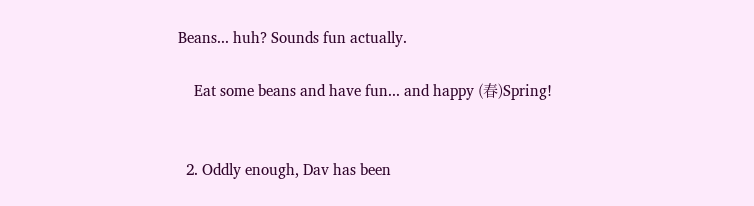Beans... huh? Sounds fun actually.

    Eat some beans and have fun... and happy (春)Spring!


  2. Oddly enough, Dav has been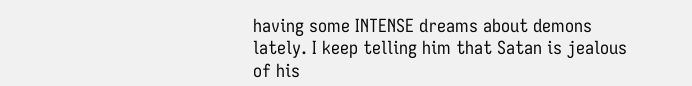having some INTENSE dreams about demons lately. I keep telling him that Satan is jealous of his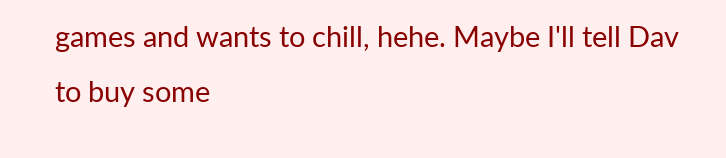games and wants to chill, hehe. Maybe I'll tell Dav to buy some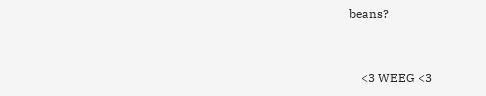beans?


    <3 WEEG <3